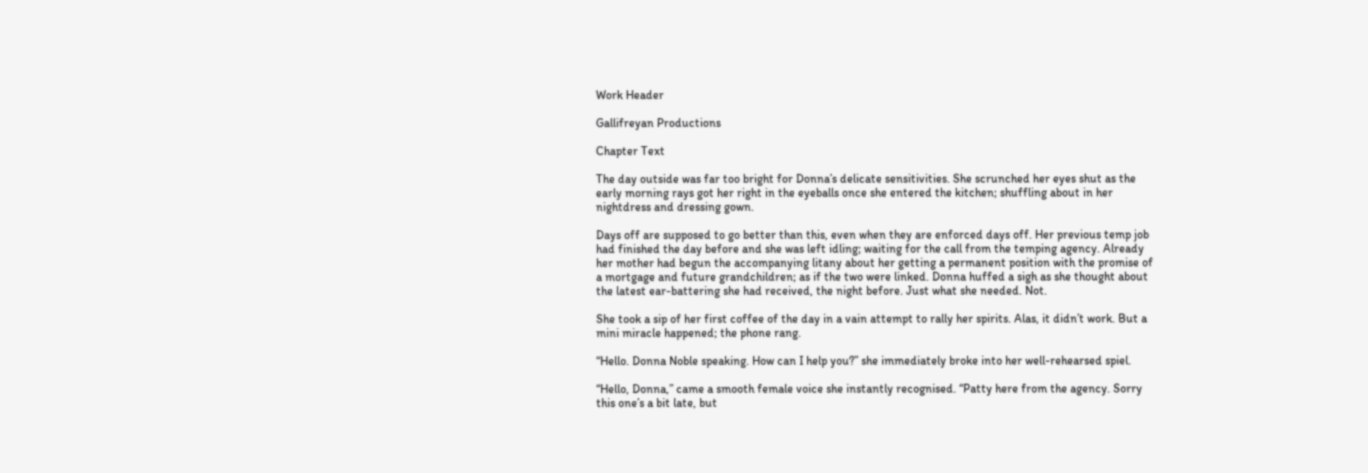Work Header

Gallifreyan Productions

Chapter Text

The day outside was far too bright for Donna’s delicate sensitivities. She scrunched her eyes shut as the early morning rays got her right in the eyeballs once she entered the kitchen; shuffling about in her nightdress and dressing gown.

Days off are supposed to go better than this, even when they are enforced days off. Her previous temp job had finished the day before and she was left idling; waiting for the call from the temping agency. Already her mother had begun the accompanying litany about her getting a permanent position with the promise of a mortgage and future grandchildren; as if the two were linked. Donna huffed a sigh as she thought about the latest ear-battering she had received, the night before. Just what she needed. Not.

She took a sip of her first coffee of the day in a vain attempt to rally her spirits. Alas, it didn’t work. But a mini miracle happened; the phone rang.

“Hello. Donna Noble speaking. How can I help you?” she immediately broke into her well-rehearsed spiel.

“Hello, Donna,” came a smooth female voice she instantly recognised. “Patty here from the agency. Sorry this one’s a bit late, but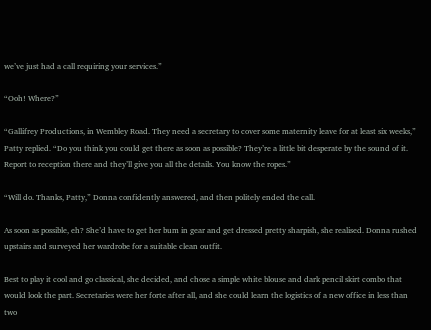we’ve just had a call requiring your services.”

“Ooh! Where?”

“Gallifrey Productions, in Wembley Road. They need a secretary to cover some maternity leave for at least six weeks,” Patty replied. “Do you think you could get there as soon as possible? They’re a little bit desperate by the sound of it. Report to reception there and they’ll give you all the details. You know the ropes.”

“Will do. Thanks, Patty,” Donna confidently answered, and then politely ended the call.

As soon as possible, eh? She’d have to get her bum in gear and get dressed pretty sharpish, she realised. Donna rushed upstairs and surveyed her wardrobe for a suitable clean outfit.

Best to play it cool and go classical, she decided, and chose a simple white blouse and dark pencil skirt combo that would look the part. Secretaries were her forte after all, and she could learn the logistics of a new office in less than two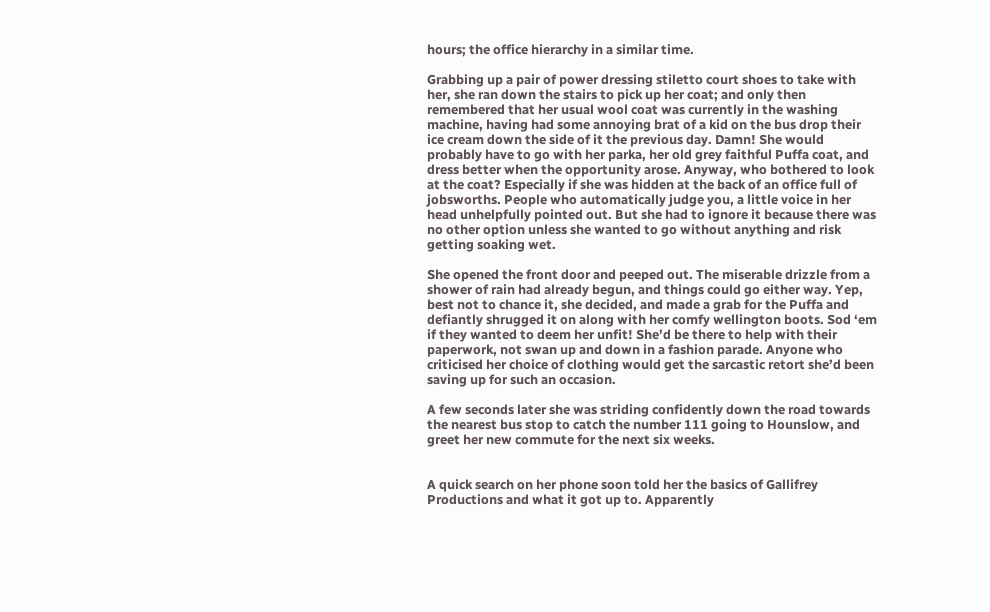hours; the office hierarchy in a similar time.

Grabbing up a pair of power dressing stiletto court shoes to take with her, she ran down the stairs to pick up her coat; and only then remembered that her usual wool coat was currently in the washing machine, having had some annoying brat of a kid on the bus drop their ice cream down the side of it the previous day. Damn! She would probably have to go with her parka, her old grey faithful Puffa coat, and dress better when the opportunity arose. Anyway, who bothered to look at the coat? Especially if she was hidden at the back of an office full of jobsworths. People who automatically judge you, a little voice in her head unhelpfully pointed out. But she had to ignore it because there was no other option unless she wanted to go without anything and risk getting soaking wet.

She opened the front door and peeped out. The miserable drizzle from a shower of rain had already begun, and things could go either way. Yep, best not to chance it, she decided, and made a grab for the Puffa and defiantly shrugged it on along with her comfy wellington boots. Sod ‘em if they wanted to deem her unfit! She’d be there to help with their paperwork, not swan up and down in a fashion parade. Anyone who criticised her choice of clothing would get the sarcastic retort she’d been saving up for such an occasion.

A few seconds later she was striding confidently down the road towards the nearest bus stop to catch the number 111 going to Hounslow, and greet her new commute for the next six weeks.


A quick search on her phone soon told her the basics of Gallifrey Productions and what it got up to. Apparently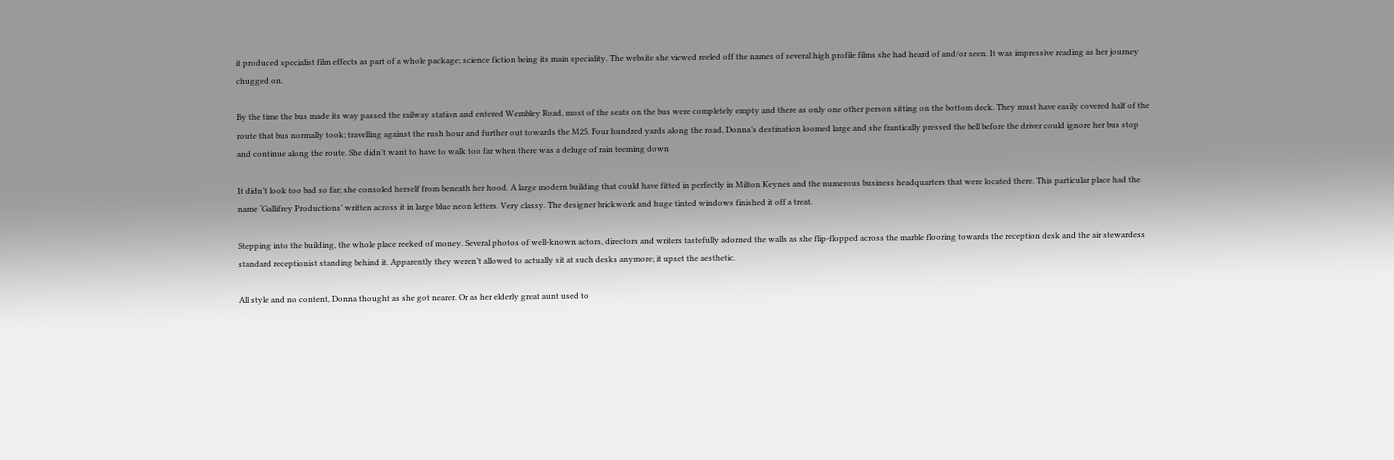it produced specialist film effects as part of a whole package; science fiction being its main speciality. The website she viewed reeled off the names of several high profile films she had heard of and/or seen. It was impressive reading as her journey chugged on.

By the time the bus made its way passed the railway station and entered Wembley Road, most of the seats on the bus were completely empty and there as only one other person sitting on the bottom deck. They must have easily covered half of the route that bus normally took; travelling against the rush hour and further out towards the M25. Four hundred yards along the road, Donna’s destination loomed large and she frantically pressed the bell before the driver could ignore her bus stop and continue along the route. She didn’t want to have to walk too far when there was a deluge of rain teeming down

It didn’t look too bad so far; she consoled herself from beneath her hood. A large modern building that could have fitted in perfectly in Milton Keynes and the numerous business headquarters that were located there. This particular place had the name ‘Gallifrey Productions’ written across it in large blue neon letters. Very classy. The designer brickwork and huge tinted windows finished it off a treat.

Stepping into the building, the whole place reeked of money. Several photos of well-known actors, directors and writers tastefully adorned the walls as she flip-flopped across the marble flooring towards the reception desk and the air stewardess standard receptionist standing behind it. Apparently they weren’t allowed to actually sit at such desks anymore; it upset the aesthetic.

All style and no content, Donna thought as she got nearer. Or as her elderly great aunt used to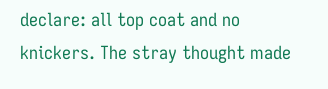declare: all top coat and no knickers. The stray thought made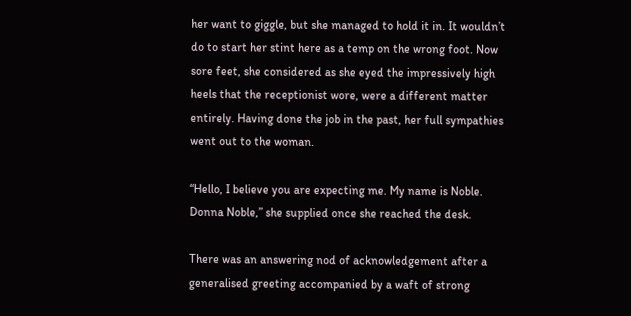her want to giggle, but she managed to hold it in. It wouldn’t do to start her stint here as a temp on the wrong foot. Now sore feet, she considered as she eyed the impressively high heels that the receptionist wore, were a different matter entirely. Having done the job in the past, her full sympathies went out to the woman.

“Hello, I believe you are expecting me. My name is Noble. Donna Noble,” she supplied once she reached the desk.

There was an answering nod of acknowledgement after a generalised greeting accompanied by a waft of strong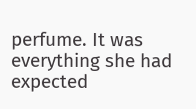perfume. It was everything she had expected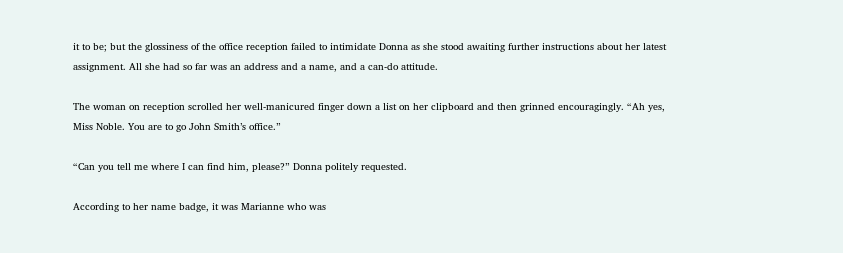it to be; but the glossiness of the office reception failed to intimidate Donna as she stood awaiting further instructions about her latest assignment. All she had so far was an address and a name, and a can-do attitude.

The woman on reception scrolled her well-manicured finger down a list on her clipboard and then grinned encouragingly. “Ah yes, Miss Noble. You are to go John Smith’s office.”

“Can you tell me where I can find him, please?” Donna politely requested.

According to her name badge, it was Marianne who was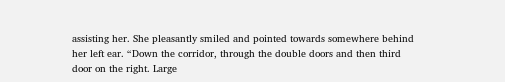assisting her. She pleasantly smiled and pointed towards somewhere behind her left ear. “Down the corridor, through the double doors and then third door on the right. Large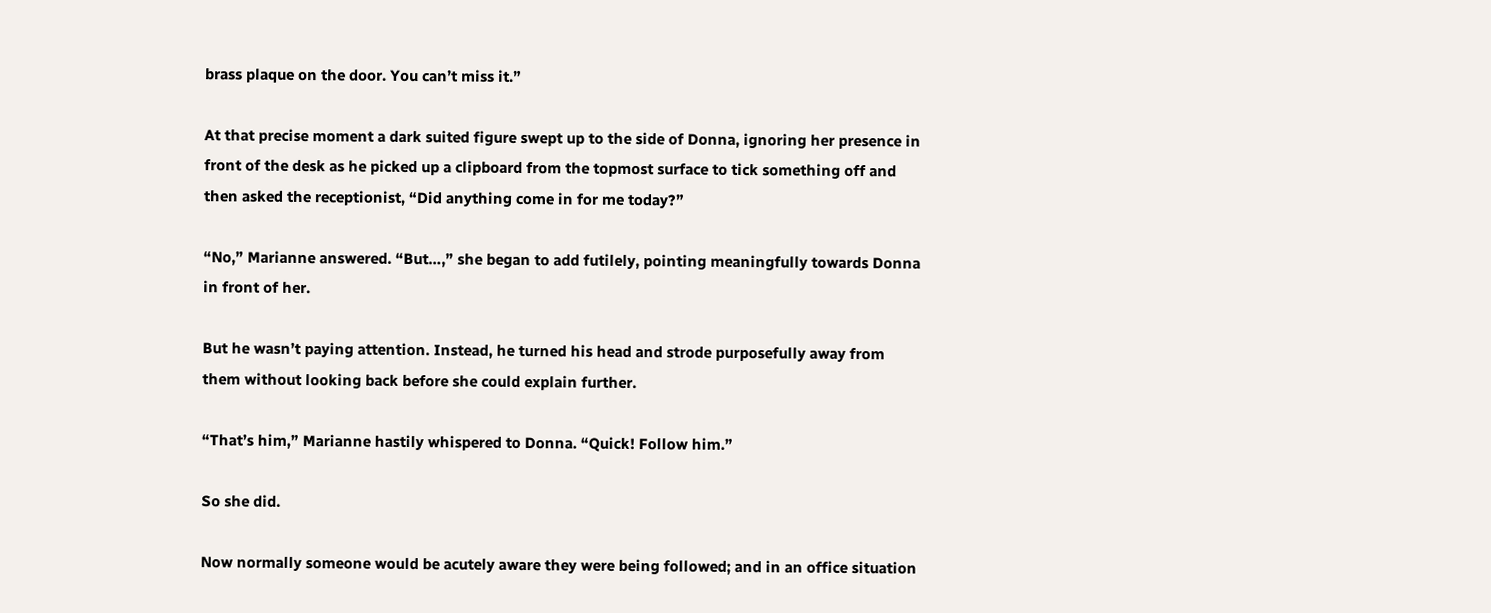brass plaque on the door. You can’t miss it.”

At that precise moment a dark suited figure swept up to the side of Donna, ignoring her presence in front of the desk as he picked up a clipboard from the topmost surface to tick something off and then asked the receptionist, “Did anything come in for me today?”

“No,” Marianne answered. “But…,” she began to add futilely, pointing meaningfully towards Donna in front of her.

But he wasn’t paying attention. Instead, he turned his head and strode purposefully away from them without looking back before she could explain further.

“That’s him,” Marianne hastily whispered to Donna. “Quick! Follow him.”

So she did.

Now normally someone would be acutely aware they were being followed; and in an office situation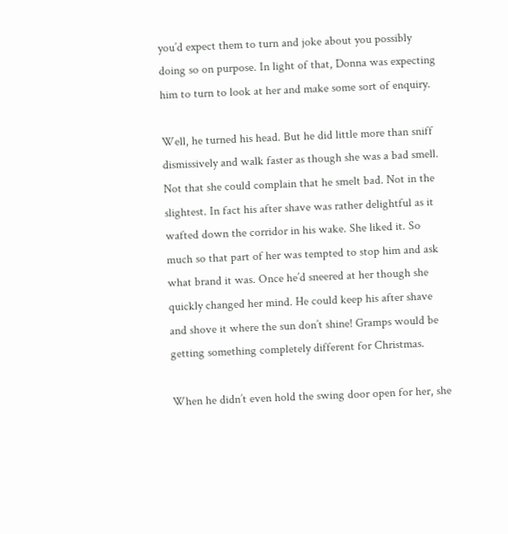you’d expect them to turn and joke about you possibly doing so on purpose. In light of that, Donna was expecting him to turn to look at her and make some sort of enquiry.

Well, he turned his head. But he did little more than sniff dismissively and walk faster as though she was a bad smell. Not that she could complain that he smelt bad. Not in the slightest. In fact his after shave was rather delightful as it wafted down the corridor in his wake. She liked it. So much so that part of her was tempted to stop him and ask what brand it was. Once he’d sneered at her though she quickly changed her mind. He could keep his after shave and shove it where the sun don’t shine! Gramps would be getting something completely different for Christmas.

When he didn’t even hold the swing door open for her, she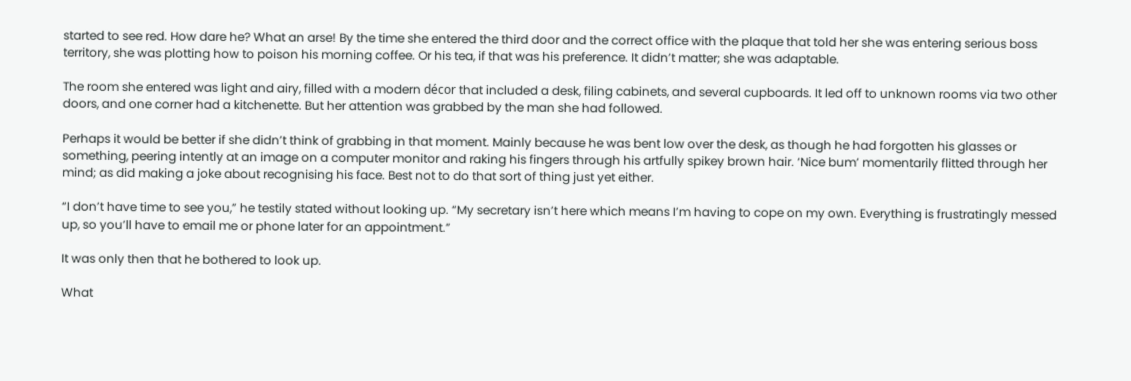started to see red. How dare he? What an arse! By the time she entered the third door and the correct office with the plaque that told her she was entering serious boss territory, she was plotting how to poison his morning coffee. Or his tea, if that was his preference. It didn’t matter; she was adaptable.

The room she entered was light and airy, filled with a modern décor that included a desk, filing cabinets, and several cupboards. It led off to unknown rooms via two other doors, and one corner had a kitchenette. But her attention was grabbed by the man she had followed.

Perhaps it would be better if she didn’t think of grabbing in that moment. Mainly because he was bent low over the desk, as though he had forgotten his glasses or something, peering intently at an image on a computer monitor and raking his fingers through his artfully spikey brown hair. ‘Nice bum’ momentarily flitted through her mind; as did making a joke about recognising his face. Best not to do that sort of thing just yet either.

“I don’t have time to see you,” he testily stated without looking up. “My secretary isn’t here which means I’m having to cope on my own. Everything is frustratingly messed up, so you’ll have to email me or phone later for an appointment.”

It was only then that he bothered to look up.

What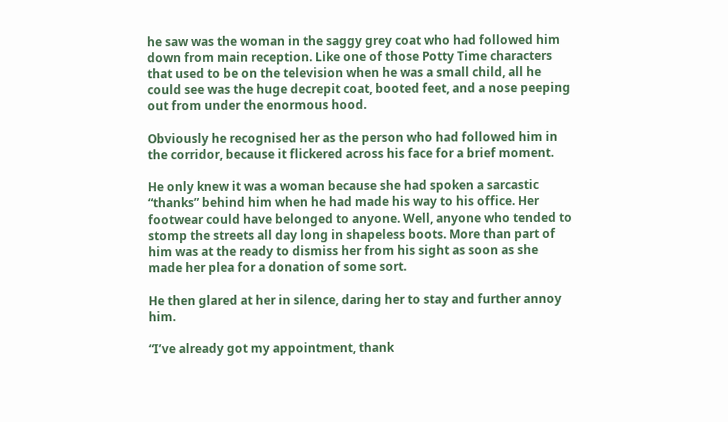he saw was the woman in the saggy grey coat who had followed him down from main reception. Like one of those Potty Time characters that used to be on the television when he was a small child, all he could see was the huge decrepit coat, booted feet, and a nose peeping out from under the enormous hood.

Obviously he recognised her as the person who had followed him in the corridor, because it flickered across his face for a brief moment.

He only knew it was a woman because she had spoken a sarcastic “thanks” behind him when he had made his way to his office. Her footwear could have belonged to anyone. Well, anyone who tended to stomp the streets all day long in shapeless boots. More than part of him was at the ready to dismiss her from his sight as soon as she made her plea for a donation of some sort.

He then glared at her in silence, daring her to stay and further annoy him.

“I’ve already got my appointment, thank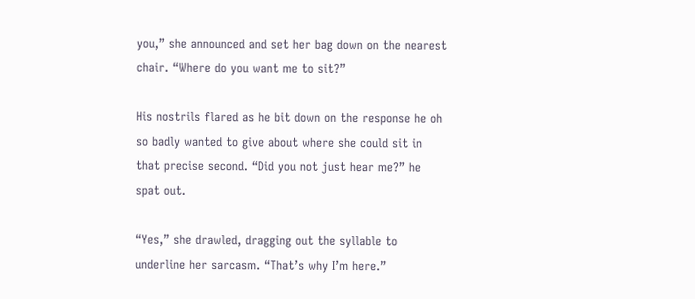you,” she announced and set her bag down on the nearest chair. “Where do you want me to sit?”

His nostrils flared as he bit down on the response he oh so badly wanted to give about where she could sit in that precise second. “Did you not just hear me?” he spat out.

“Yes,” she drawled, dragging out the syllable to underline her sarcasm. “That’s why I’m here.”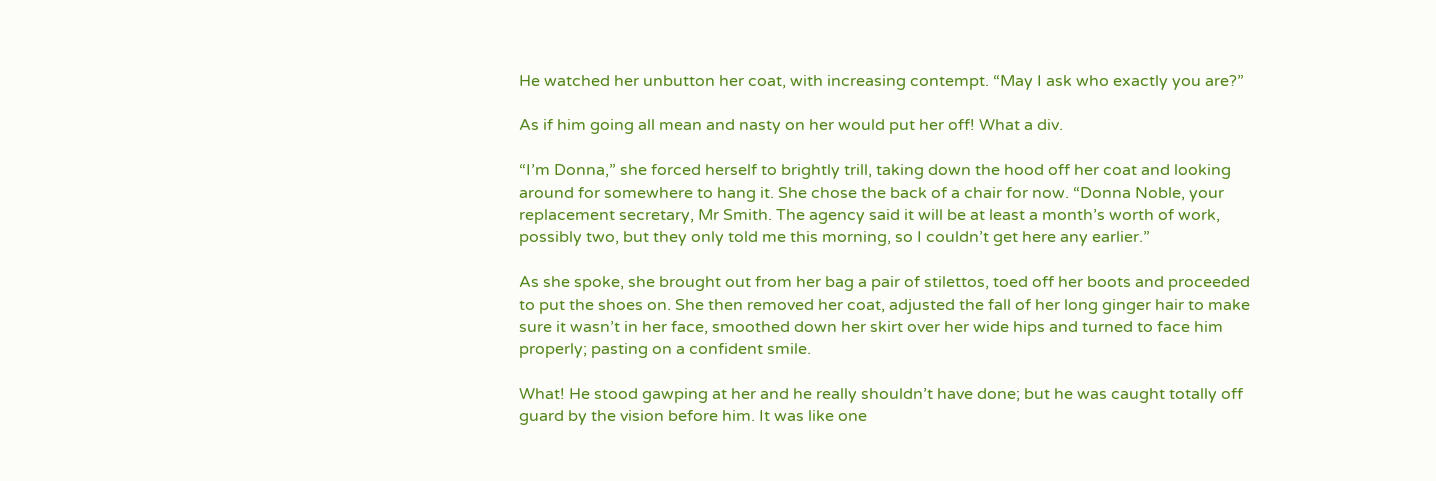He watched her unbutton her coat, with increasing contempt. “May I ask who exactly you are?”

As if him going all mean and nasty on her would put her off! What a div.

“I’m Donna,” she forced herself to brightly trill, taking down the hood off her coat and looking around for somewhere to hang it. She chose the back of a chair for now. “Donna Noble, your replacement secretary, Mr Smith. The agency said it will be at least a month’s worth of work, possibly two, but they only told me this morning, so I couldn’t get here any earlier.”

As she spoke, she brought out from her bag a pair of stilettos, toed off her boots and proceeded to put the shoes on. She then removed her coat, adjusted the fall of her long ginger hair to make sure it wasn’t in her face, smoothed down her skirt over her wide hips and turned to face him properly; pasting on a confident smile.

What! He stood gawping at her and he really shouldn’t have done; but he was caught totally off guard by the vision before him. It was like one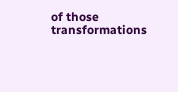of those transformations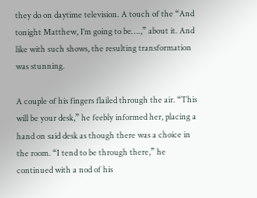they do on daytime television. A touch of the “And tonight Matthew, I’m going to be….,” about it. And like with such shows, the resulting transformation was stunning.

A couple of his fingers flailed through the air. “This will be your desk,” he feebly informed her, placing a hand on said desk as though there was a choice in the room. “I tend to be through there,” he continued with a nod of his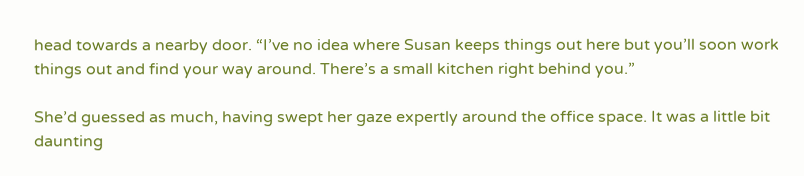head towards a nearby door. “I’ve no idea where Susan keeps things out here but you’ll soon work things out and find your way around. There’s a small kitchen right behind you.”

She’d guessed as much, having swept her gaze expertly around the office space. It was a little bit daunting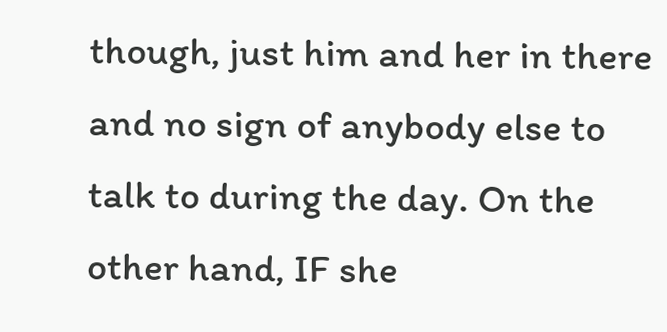though, just him and her in there and no sign of anybody else to talk to during the day. On the other hand, IF she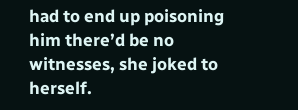had to end up poisoning him there’d be no witnesses, she joked to herself.